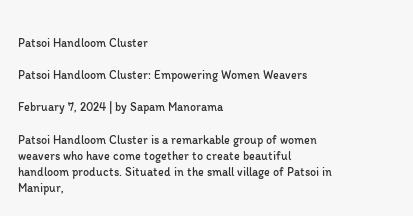Patsoi Handloom Cluster

Patsoi Handloom Cluster: Empowering Women Weavers

February 7, 2024 | by Sapam Manorama

Patsoi Handloom Cluster is a remarkable group of women weavers who have come together to create beautiful handloom products. Situated in the small village of Patsoi in Manipur,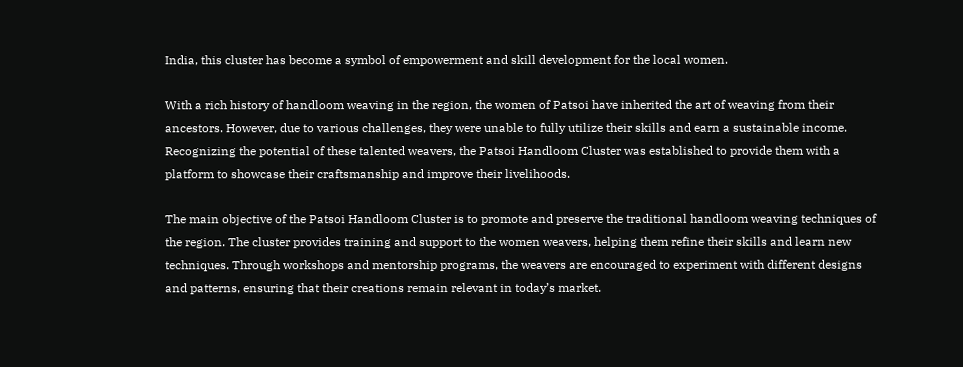India, this cluster has become a symbol of empowerment and skill development for the local women.

With a rich history of handloom weaving in the region, the women of Patsoi have inherited the art of weaving from their ancestors. However, due to various challenges, they were unable to fully utilize their skills and earn a sustainable income. Recognizing the potential of these talented weavers, the Patsoi Handloom Cluster was established to provide them with a platform to showcase their craftsmanship and improve their livelihoods.

The main objective of the Patsoi Handloom Cluster is to promote and preserve the traditional handloom weaving techniques of the region. The cluster provides training and support to the women weavers, helping them refine their skills and learn new techniques. Through workshops and mentorship programs, the weavers are encouraged to experiment with different designs and patterns, ensuring that their creations remain relevant in today’s market.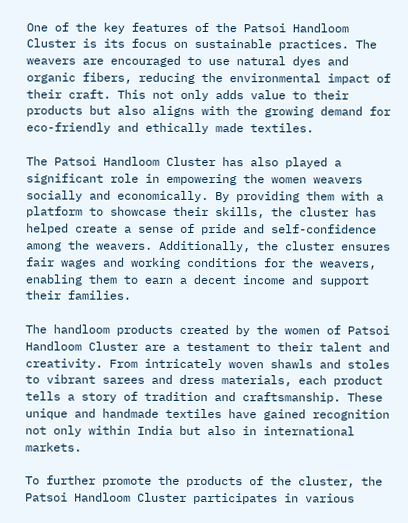One of the key features of the Patsoi Handloom Cluster is its focus on sustainable practices. The weavers are encouraged to use natural dyes and organic fibers, reducing the environmental impact of their craft. This not only adds value to their products but also aligns with the growing demand for eco-friendly and ethically made textiles.

The Patsoi Handloom Cluster has also played a significant role in empowering the women weavers socially and economically. By providing them with a platform to showcase their skills, the cluster has helped create a sense of pride and self-confidence among the weavers. Additionally, the cluster ensures fair wages and working conditions for the weavers, enabling them to earn a decent income and support their families.

The handloom products created by the women of Patsoi Handloom Cluster are a testament to their talent and creativity. From intricately woven shawls and stoles to vibrant sarees and dress materials, each product tells a story of tradition and craftsmanship. These unique and handmade textiles have gained recognition not only within India but also in international markets.

To further promote the products of the cluster, the Patsoi Handloom Cluster participates in various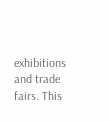exhibitions and trade fairs. This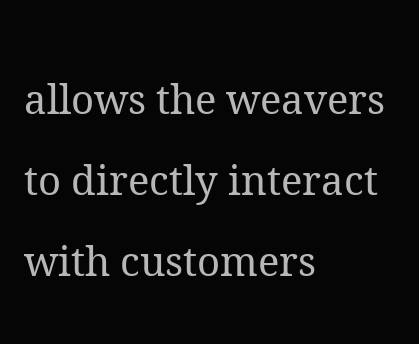allows the weavers to directly interact with customers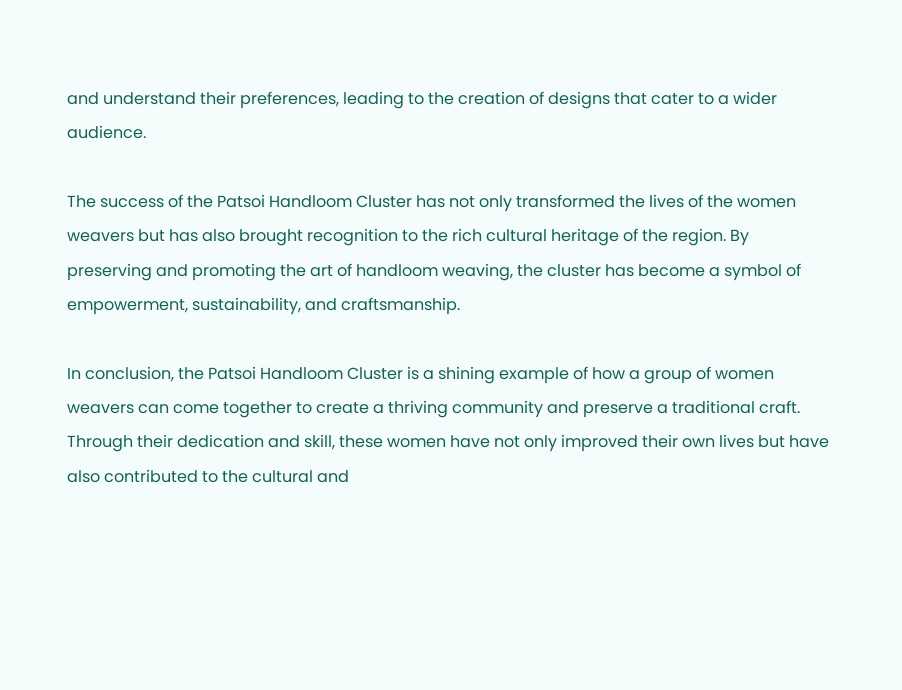and understand their preferences, leading to the creation of designs that cater to a wider audience.

The success of the Patsoi Handloom Cluster has not only transformed the lives of the women weavers but has also brought recognition to the rich cultural heritage of the region. By preserving and promoting the art of handloom weaving, the cluster has become a symbol of empowerment, sustainability, and craftsmanship.

In conclusion, the Patsoi Handloom Cluster is a shining example of how a group of women weavers can come together to create a thriving community and preserve a traditional craft. Through their dedication and skill, these women have not only improved their own lives but have also contributed to the cultural and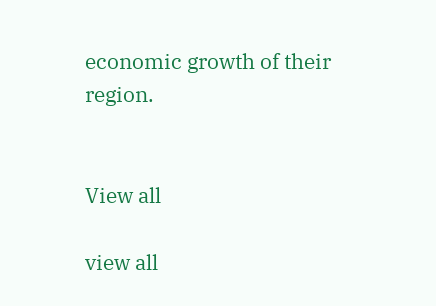economic growth of their region.


View all

view all